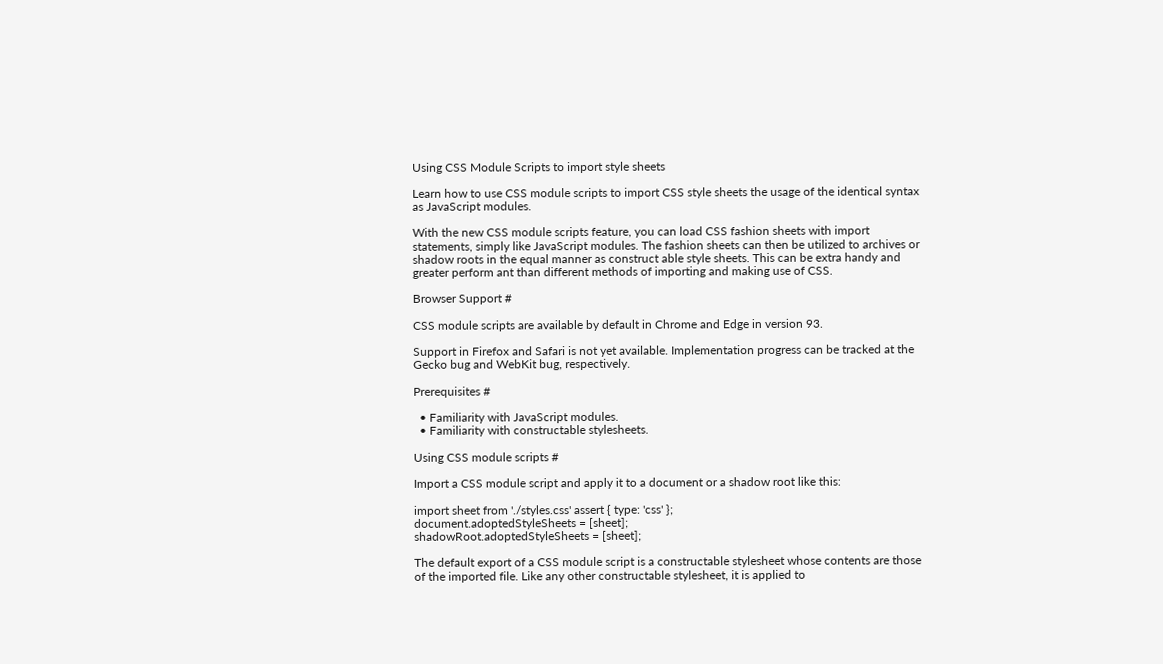Using CSS Module Scripts to import style sheets

Learn how to use CSS module scripts to import CSS style sheets the usage of the identical syntax as JavaScript modules.

With the new CSS module scripts feature, you can load CSS fashion sheets with import statements, simply like JavaScript modules. The fashion sheets can then be utilized to archives or shadow roots in the equal manner as construct able style sheets. This can be extra handy and greater perform ant than different methods of importing and making use of CSS.

Browser Support #

CSS module scripts are available by default in Chrome and Edge in version 93.

Support in Firefox and Safari is not yet available. Implementation progress can be tracked at the Gecko bug and WebKit bug, respectively.

Prerequisites #

  • Familiarity with JavaScript modules.
  • Familiarity with constructable stylesheets.

Using CSS module scripts #

Import a CSS module script and apply it to a document or a shadow root like this:

import sheet from './styles.css' assert { type: 'css' };
document.adoptedStyleSheets = [sheet];
shadowRoot.adoptedStyleSheets = [sheet];

The default export of a CSS module script is a constructable stylesheet whose contents are those of the imported file. Like any other constructable stylesheet, it is applied to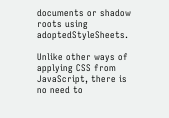documents or shadow roots using adoptedStyleSheets.

Unlike other ways of applying CSS from JavaScript, there is no need to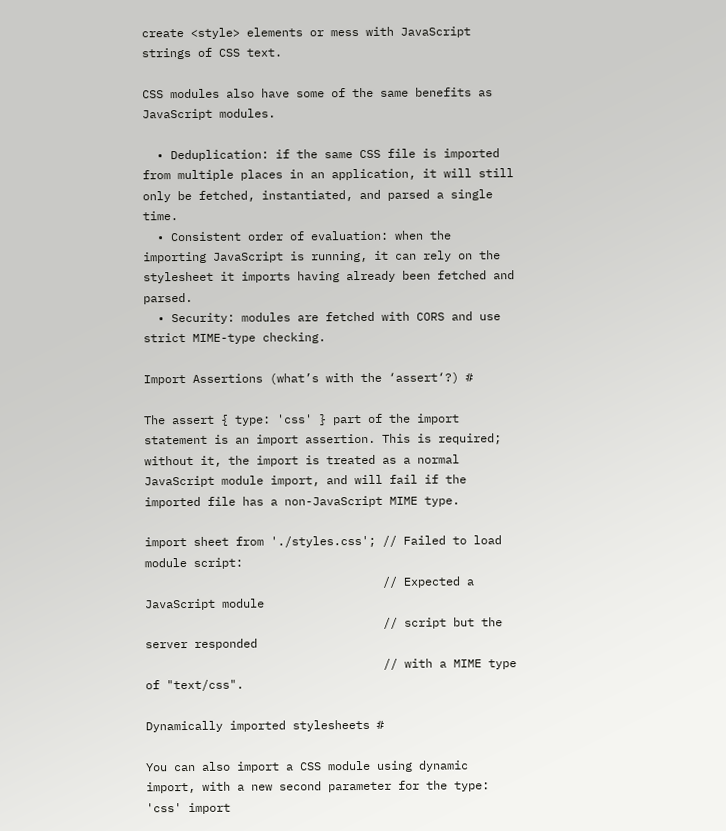create <style> elements or mess with JavaScript strings of CSS text.

CSS modules also have some of the same benefits as JavaScript modules.

  • Deduplication: if the same CSS file is imported from multiple places in an application, it will still only be fetched, instantiated, and parsed a single time.
  • Consistent order of evaluation: when the importing JavaScript is running, it can rely on the stylesheet it imports having already been fetched and parsed.
  • Security: modules are fetched with CORS and use strict MIME-type checking.

Import Assertions (what’s with the ‘assert‘?) #

The assert { type: 'css' } part of the import statement is an import assertion. This is required; without it, the import is treated as a normal JavaScript module import, and will fail if the imported file has a non-JavaScript MIME type.

import sheet from './styles.css'; // Failed to load module script:
                                  // Expected a JavaScript module
                                  // script but the server responded
                                  // with a MIME type of "text/css".

Dynamically imported stylesheets #

You can also import a CSS module using dynamic import, with a new second parameter for the type: 'css' import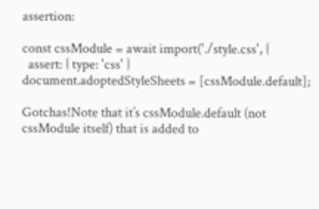assertion:

const cssModule = await import('./style.css', {
  assert: { type: 'css' }
document.adoptedStyleSheets = [cssModule.default];

Gotchas!Note that it’s cssModule.default (not cssModule itself) that is added to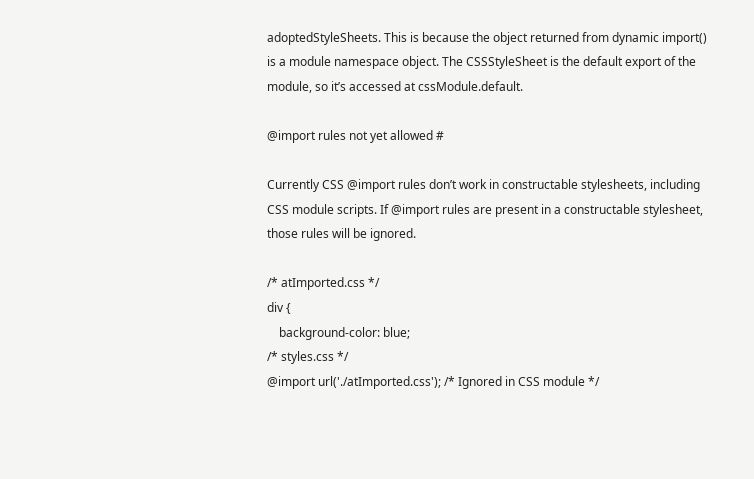adoptedStyleSheets. This is because the object returned from dynamic import() is a module namespace object. The CSSStyleSheet is the default export of the module, so it’s accessed at cssModule.default.

@import rules not yet allowed #

Currently CSS @import rules don’t work in constructable stylesheets, including CSS module scripts. If @import rules are present in a constructable stylesheet, those rules will be ignored.

/* atImported.css */
div {
    background-color: blue;
/* styles.css */
@import url('./atImported.css'); /* Ignored in CSS module */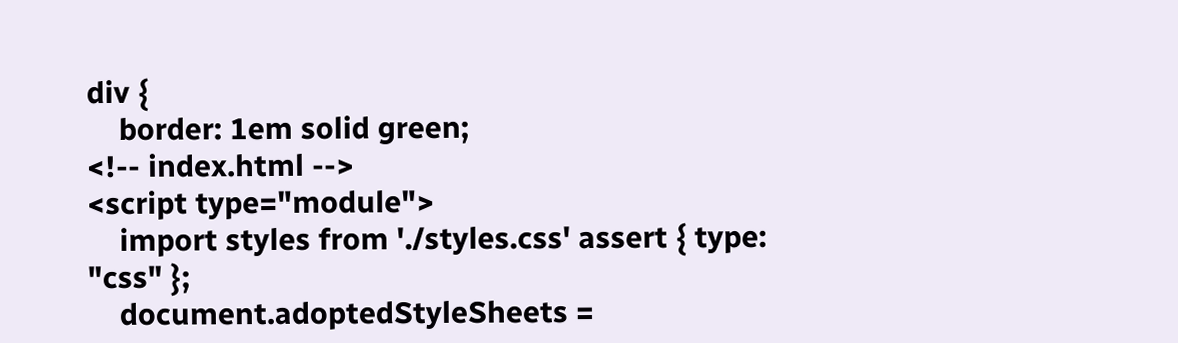div {
    border: 1em solid green;
<!-- index.html -->
<script type="module">
    import styles from './styles.css' assert { type: "css" };
    document.adoptedStyleSheets =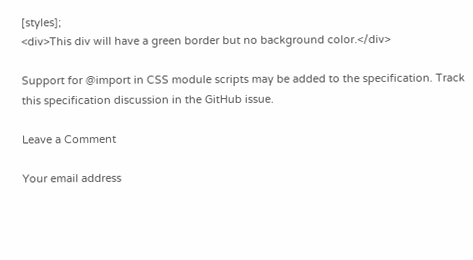[styles];
<div>This div will have a green border but no background color.</div>

Support for @import in CSS module scripts may be added to the specification. Track this specification discussion in the GitHub issue.

Leave a Comment

Your email address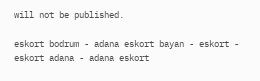will not be published.

eskort bodrum - adana eskort bayan - eskort - eskort adana - adana eskort